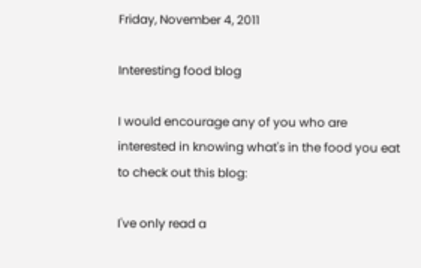Friday, November 4, 2011

Interesting food blog

I would encourage any of you who are interested in knowing what's in the food you eat to check out this blog:

I've only read a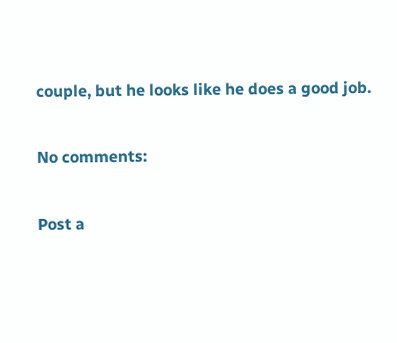couple, but he looks like he does a good job.

No comments:

Post a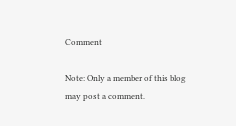Comment

Note: Only a member of this blog may post a comment.